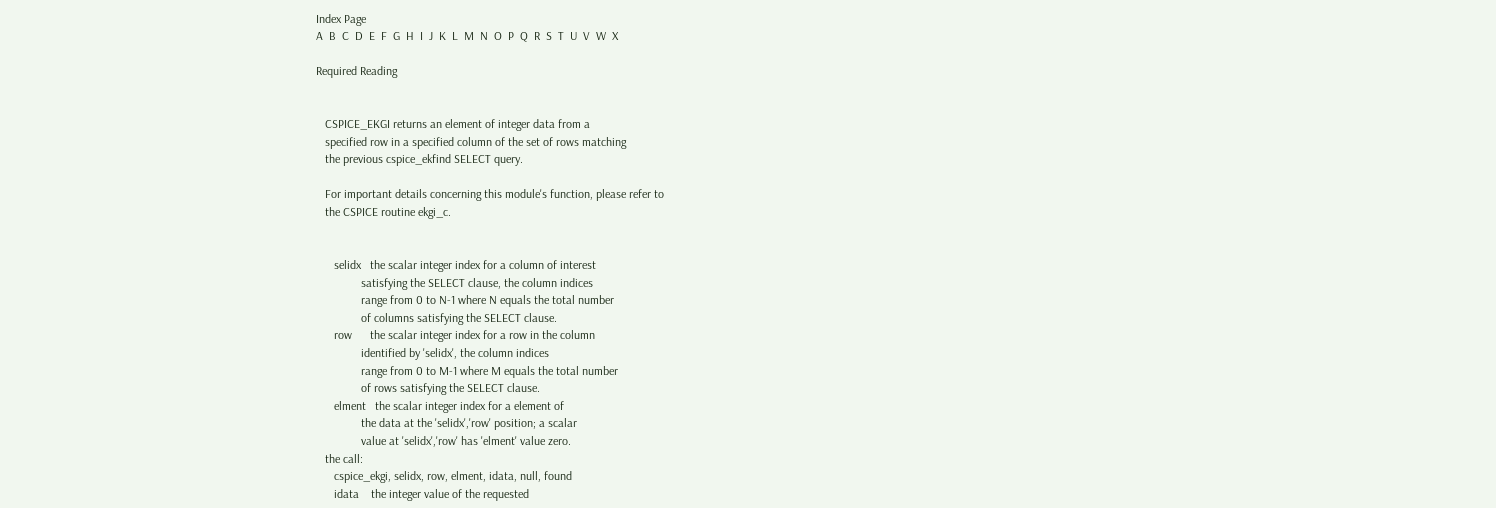Index Page
A  B  C  D  E  F  G  H  I  J  K  L  M  N  O  P  Q  R  S  T  U  V  W  X

Required Reading


   CSPICE_EKGI returns an element of integer data from a
   specified row in a specified column of the set of rows matching
   the previous cspice_ekfind SELECT query.

   For important details concerning this module's function, please refer to
   the CSPICE routine ekgi_c.


      selidx   the scalar integer index for a column of interest
               satisfying the SELECT clause, the column indices
               range from 0 to N-1 where N equals the total number
               of columns satisfying the SELECT clause.
      row      the scalar integer index for a row in the column
               identified by 'selidx', the column indices
               range from 0 to M-1 where M equals the total number
               of rows satisfying the SELECT clause.
      elment   the scalar integer index for a element of
               the data at the 'selidx','row' position; a scalar
               value at 'selidx','row' has 'elment' value zero.
   the call:
      cspice_ekgi, selidx, row, elment, idata, null, found
      idata    the integer value of the requested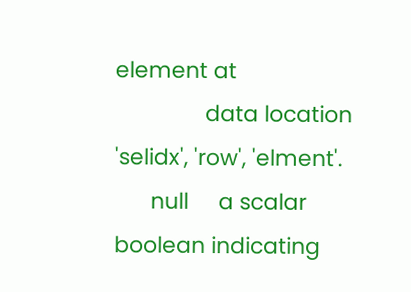element at
               data location 'selidx', 'row', 'elment'.
      null     a scalar boolean indicating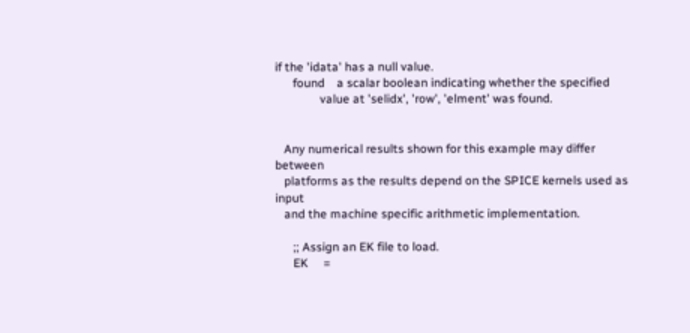if the 'idata' has a null value.
      found    a scalar boolean indicating whether the specified
               value at 'selidx', 'row', 'elment' was found.


   Any numerical results shown for this example may differ between
   platforms as the results depend on the SPICE kernels used as input
   and the machine specific arithmetic implementation.

      ;; Assign an EK file to load.
      EK     =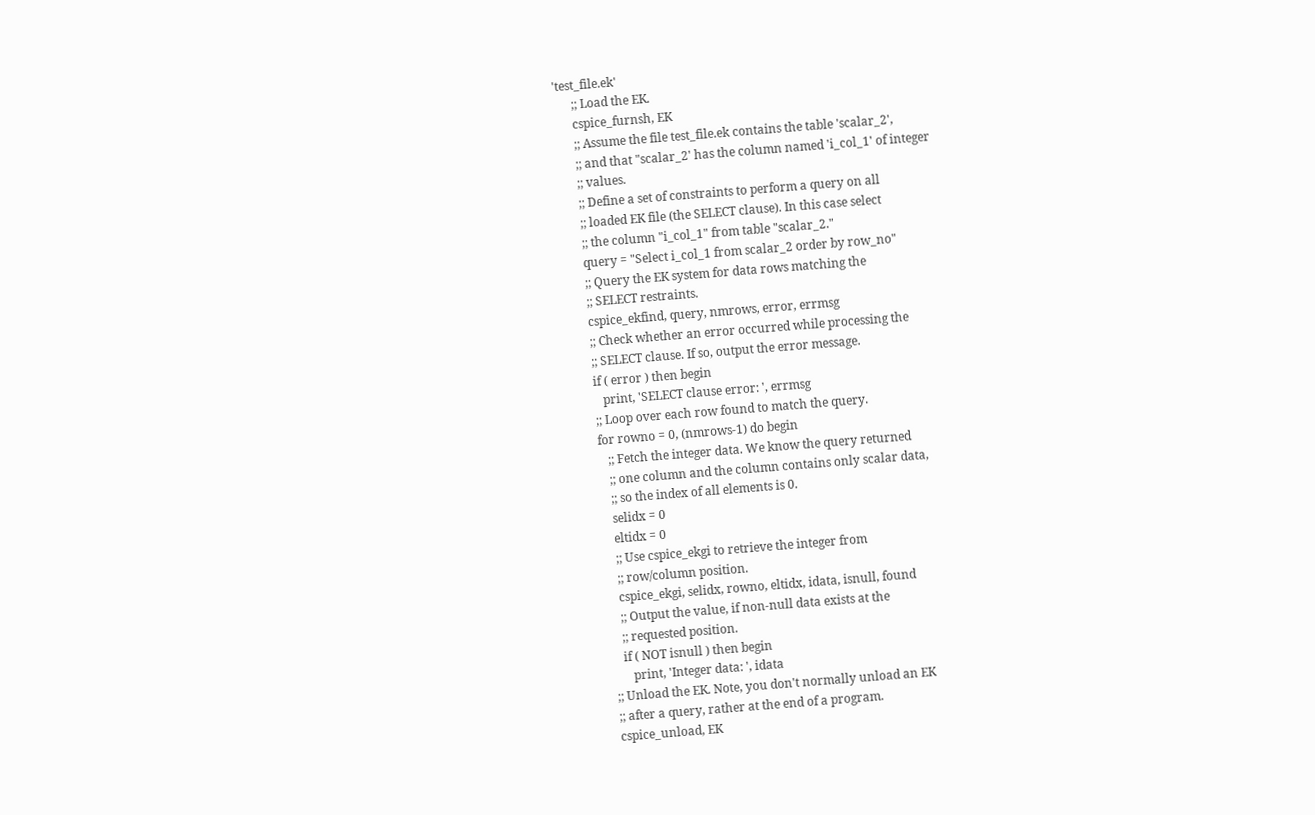'test_file.ek'
      ;; Load the EK.
      cspice_furnsh, EK
      ;; Assume the file test_file.ek contains the table 'scalar_2',
      ;; and that "scalar_2' has the column named 'i_col_1' of integer
      ;; values.
      ;; Define a set of constraints to perform a query on all
      ;; loaded EK file (the SELECT clause). In this case select
      ;; the column "i_col_1" from table "scalar_2."
      query = "Select i_col_1 from scalar_2 order by row_no"
      ;; Query the EK system for data rows matching the
      ;; SELECT restraints.
      cspice_ekfind, query, nmrows, error, errmsg
      ;; Check whether an error occurred while processing the
      ;; SELECT clause. If so, output the error message.
      if ( error ) then begin
         print, 'SELECT clause error: ', errmsg
      ;; Loop over each row found to match the query.
      for rowno = 0, (nmrows-1) do begin
         ;; Fetch the integer data. We know the query returned
         ;; one column and the column contains only scalar data,
         ;; so the index of all elements is 0.
         selidx = 0
         eltidx = 0
         ;; Use cspice_ekgi to retrieve the integer from
         ;; row/column position.
         cspice_ekgi, selidx, rowno, eltidx, idata, isnull, found
         ;; Output the value, if non-null data exists at the
         ;; requested position.
         if ( NOT isnull ) then begin
            print, 'Integer data: ', idata
      ;; Unload the EK. Note, you don't normally unload an EK
      ;; after a query, rather at the end of a program.
      cspice_unload, EK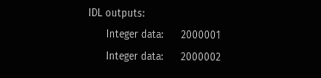IDL outputs:
      Integer data:      2000001
      Integer data:      2000002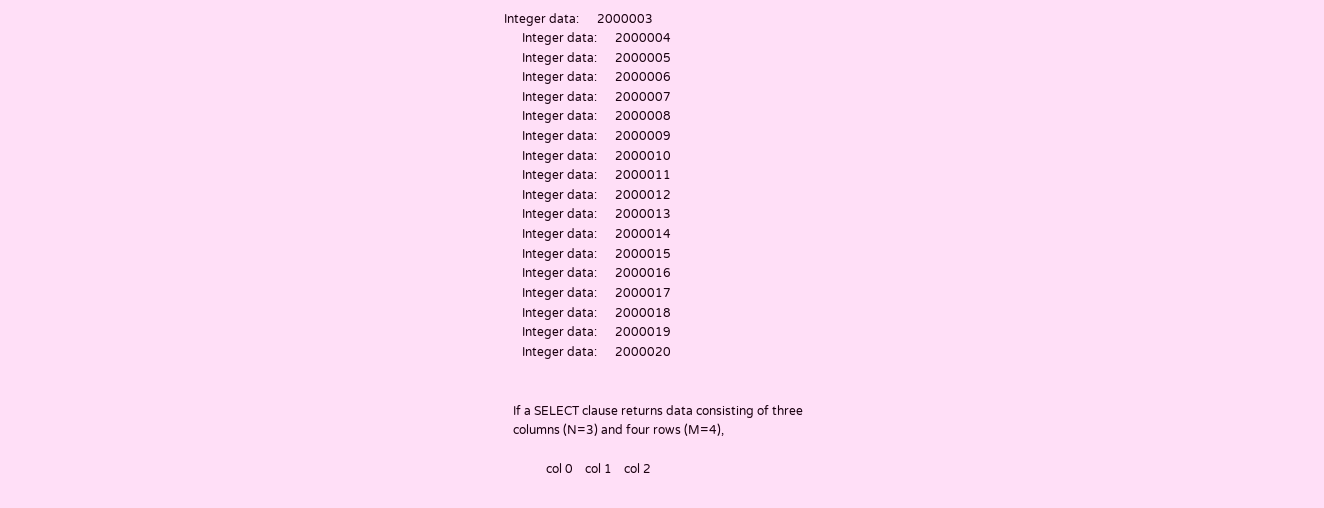Integer data:      2000003
      Integer data:      2000004
      Integer data:      2000005
      Integer data:      2000006
      Integer data:      2000007
      Integer data:      2000008
      Integer data:      2000009
      Integer data:      2000010
      Integer data:      2000011
      Integer data:      2000012
      Integer data:      2000013
      Integer data:      2000014
      Integer data:      2000015
      Integer data:      2000016
      Integer data:      2000017
      Integer data:      2000018
      Integer data:      2000019
      Integer data:      2000020


   If a SELECT clause returns data consisting of three
   columns (N=3) and four rows (M=4),

              col 0    col 1    col 2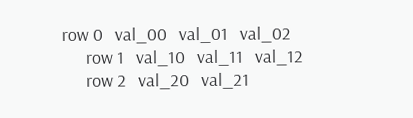row 0   val_00   val_01   val_02
      row 1   val_10   val_11   val_12
      row 2   val_20   val_21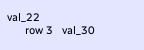val_22
      row 3   val_30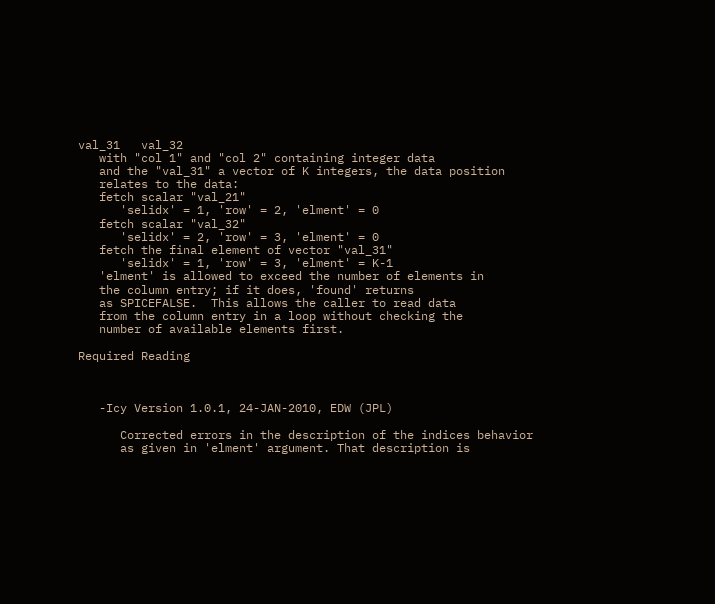val_31   val_32
   with "col 1" and "col 2" containing integer data
   and the "val_31" a vector of K integers, the data position
   relates to the data:
   fetch scalar "val_21"
      'selidx' = 1, 'row' = 2, 'elment' = 0
   fetch scalar "val_32"
      'selidx' = 2, 'row' = 3, 'elment' = 0
   fetch the final element of vector "val_31"
      'selidx' = 1, 'row' = 3, 'elment' = K-1
   'elment' is allowed to exceed the number of elements in
   the column entry; if it does, 'found' returns
   as SPICEFALSE.  This allows the caller to read data
   from the column entry in a loop without checking the
   number of available elements first.

Required Reading



   -Icy Version 1.0.1, 24-JAN-2010, EDW (JPL)

      Corrected errors in the description of the indices behavior
      as given in 'elment' argument. That description is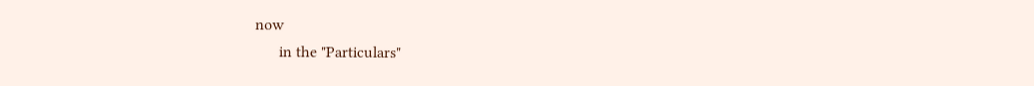now
      in the "Particulars"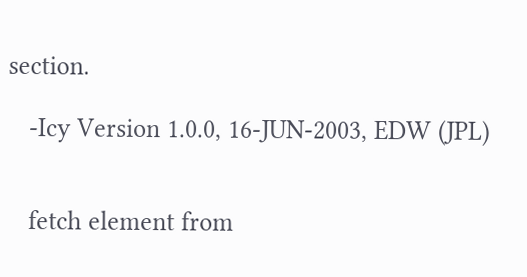section.

   -Icy Version 1.0.0, 16-JUN-2003, EDW (JPL)


   fetch element from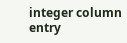integer column entry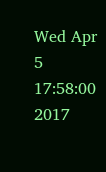Wed Apr  5 17:58:00 2017